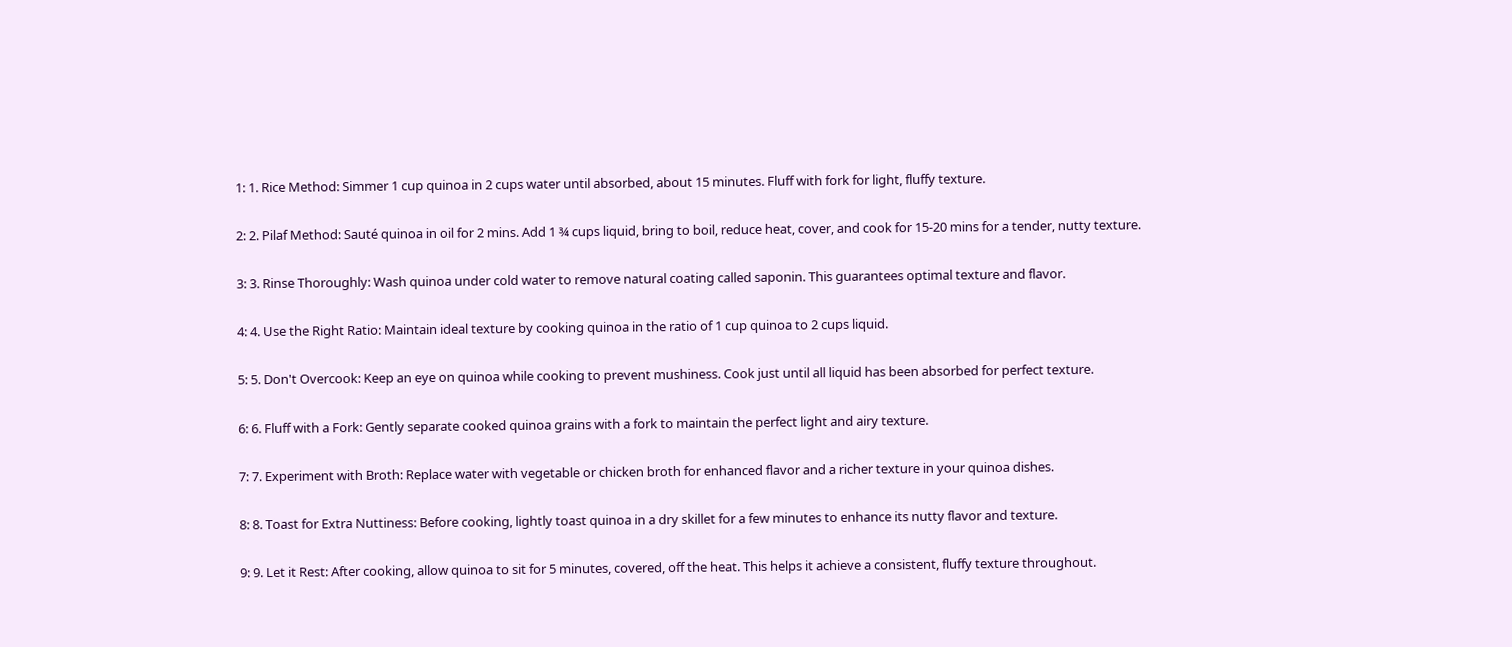1: 1. Rice Method: Simmer 1 cup quinoa in 2 cups water until absorbed, about 15 minutes. Fluff with fork for light, fluffy texture.

2: 2. Pilaf Method: Sauté quinoa in oil for 2 mins. Add 1 ¾ cups liquid, bring to boil, reduce heat, cover, and cook for 15-20 mins for a tender, nutty texture.

3: 3. Rinse Thoroughly: Wash quinoa under cold water to remove natural coating called saponin. This guarantees optimal texture and flavor.

4: 4. Use the Right Ratio: Maintain ideal texture by cooking quinoa in the ratio of 1 cup quinoa to 2 cups liquid.

5: 5. Don't Overcook: Keep an eye on quinoa while cooking to prevent mushiness. Cook just until all liquid has been absorbed for perfect texture.

6: 6. Fluff with a Fork: Gently separate cooked quinoa grains with a fork to maintain the perfect light and airy texture.

7: 7. Experiment with Broth: Replace water with vegetable or chicken broth for enhanced flavor and a richer texture in your quinoa dishes.

8: 8. Toast for Extra Nuttiness: Before cooking, lightly toast quinoa in a dry skillet for a few minutes to enhance its nutty flavor and texture.

9: 9. Let it Rest: After cooking, allow quinoa to sit for 5 minutes, covered, off the heat. This helps it achieve a consistent, fluffy texture throughout.